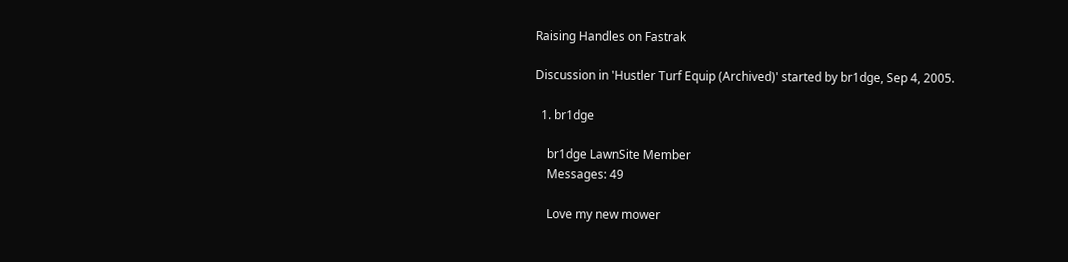Raising Handles on Fastrak

Discussion in 'Hustler Turf Equip (Archived)' started by br1dge, Sep 4, 2005.

  1. br1dge

    br1dge LawnSite Member
    Messages: 49

    Love my new mower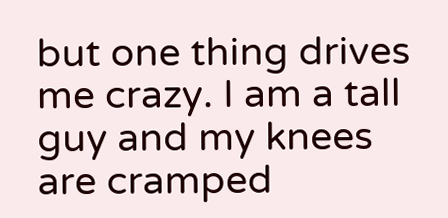but one thing drives me crazy. I am a tall guy and my knees are cramped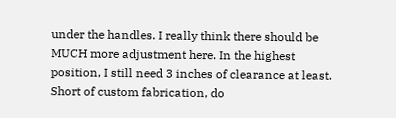under the handles. I really think there should be MUCH more adjustment here. In the highest position, I still need 3 inches of clearance at least. Short of custom fabrication, do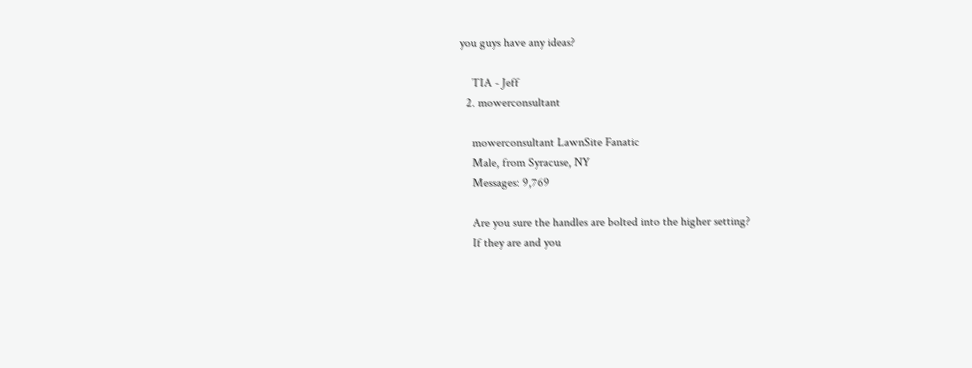you guys have any ideas?

    TIA - Jeff
  2. mowerconsultant

    mowerconsultant LawnSite Fanatic
    Male, from Syracuse, NY
    Messages: 9,769

    Are you sure the handles are bolted into the higher setting?
    If they are and you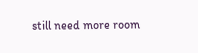still need more room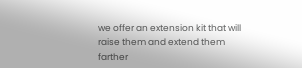we offer an extension kit that will raise them and extend them farther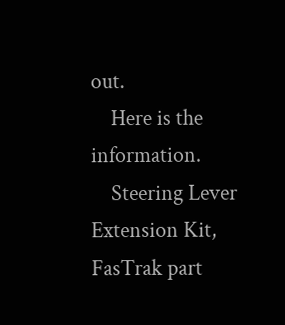out.
    Here is the information.
    Steering Lever Extension Kit, FasTrak part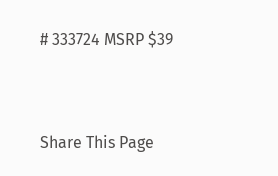# 333724 MSRP $39


Share This Page